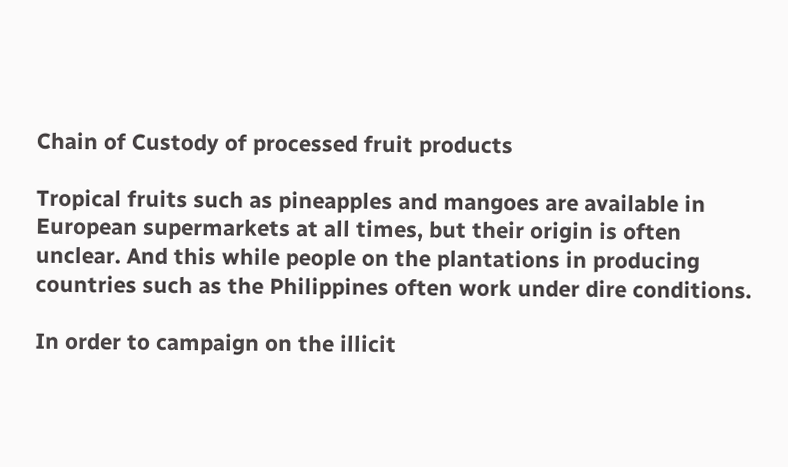Chain of Custody of processed fruit products

Tropical fruits such as pineapples and mangoes are available in European supermarkets at all times, but their origin is often unclear. And this while people on the plantations in producing countries such as the Philippines often work under dire conditions.

In order to campaign on the illicit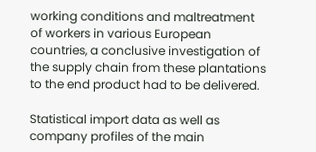working conditions and maltreatment of workers in various European countries, a conclusive investigation of the supply chain from these plantations to the end product had to be delivered.

Statistical import data as well as company profiles of the main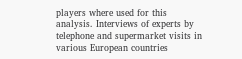players where used for this analysis. Interviews of experts by telephone and supermarket visits in various European countries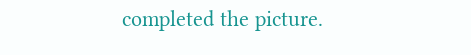completed the picture.